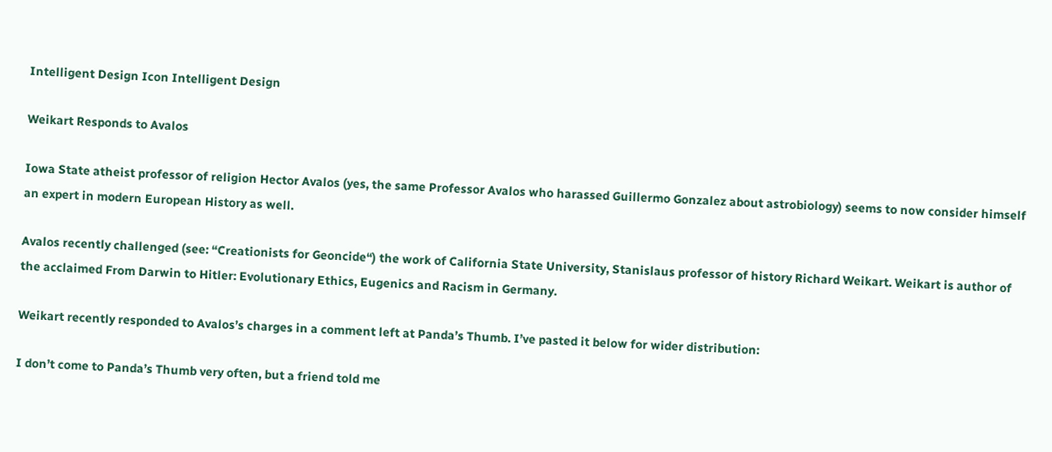Intelligent Design Icon Intelligent Design

Weikart Responds to Avalos

Iowa State atheist professor of religion Hector Avalos (yes, the same Professor Avalos who harassed Guillermo Gonzalez about astrobiology) seems to now consider himself an expert in modern European History as well.

Avalos recently challenged (see: “Creationists for Geoncide“) the work of California State University, Stanislaus professor of history Richard Weikart. Weikart is author of the acclaimed From Darwin to Hitler: Evolutionary Ethics, Eugenics and Racism in Germany.

Weikart recently responded to Avalos’s charges in a comment left at Panda’s Thumb. I’ve pasted it below for wider distribution:

I don’t come to Panda’s Thumb very often, but a friend told me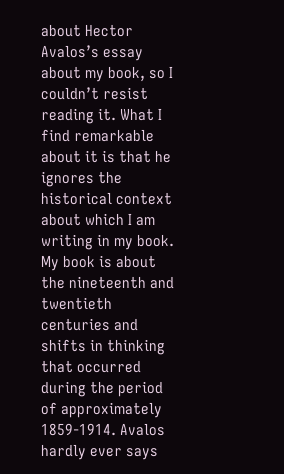about Hector Avalos’s essay about my book, so I couldn’t resist reading it. What I find remarkable about it is that he ignores the historical context about which I am writing in my book. My book is about the nineteenth and twentieth centuries and shifts in thinking that occurred during the period of approximately 1859-1914. Avalos hardly ever says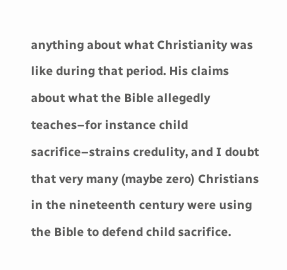anything about what Christianity was like during that period. His claims about what the Bible allegedly teaches–for instance child sacrifice–strains credulity, and I doubt that very many (maybe zero) Christians in the nineteenth century were using the Bible to defend child sacrifice.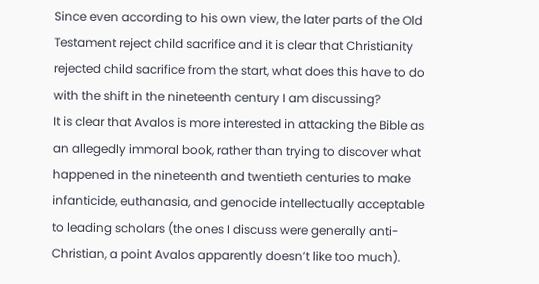Since even according to his own view, the later parts of the Old Testament reject child sacrifice and it is clear that Christianity rejected child sacrifice from the start, what does this have to do with the shift in the nineteenth century I am discussing?
It is clear that Avalos is more interested in attacking the Bible as an allegedly immoral book, rather than trying to discover what happened in the nineteenth and twentieth centuries to make infanticide, euthanasia, and genocide intellectually acceptable to leading scholars (the ones I discuss were generally anti-Christian, a point Avalos apparently doesn’t like too much).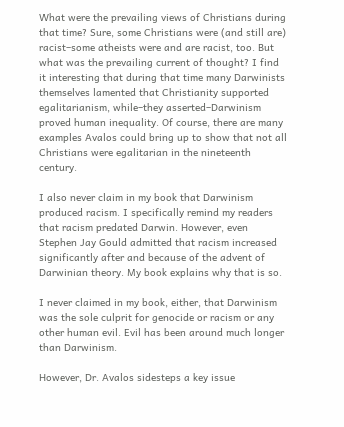What were the prevailing views of Christians during that time? Sure, some Christians were (and still are) racist–some atheists were and are racist, too. But what was the prevailing current of thought? I find it interesting that during that time many Darwinists themselves lamented that Christianity supported egalitarianism, while–they asserted–Darwinism proved human inequality. Of course, there are many examples Avalos could bring up to show that not all Christians were egalitarian in the nineteenth century.

I also never claim in my book that Darwinism produced racism. I specifically remind my readers that racism predated Darwin. However, even Stephen Jay Gould admitted that racism increased significantly after and because of the advent of Darwinian theory. My book explains why that is so.

I never claimed in my book, either, that Darwinism was the sole culprit for genocide or racism or any other human evil. Evil has been around much longer than Darwinism.

However, Dr. Avalos sidesteps a key issue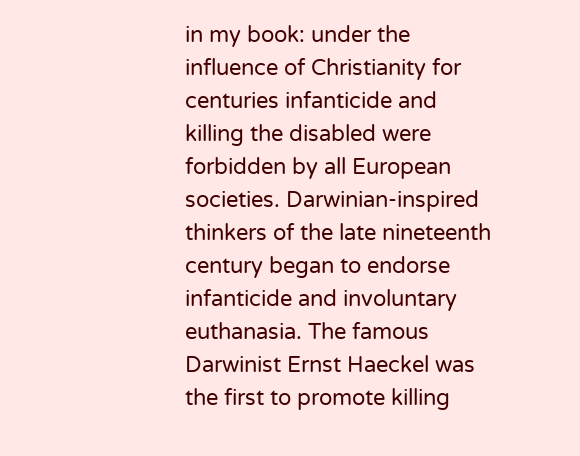in my book: under the influence of Christianity for centuries infanticide and killing the disabled were forbidden by all European societies. Darwinian-inspired thinkers of the late nineteenth century began to endorse infanticide and involuntary euthanasia. The famous Darwinist Ernst Haeckel was the first to promote killing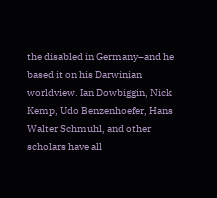the disabled in Germany–and he based it on his Darwinian worldview. Ian Dowbiggin, Nick Kemp, Udo Benzenhoefer, Hans Walter Schmuhl, and other scholars have all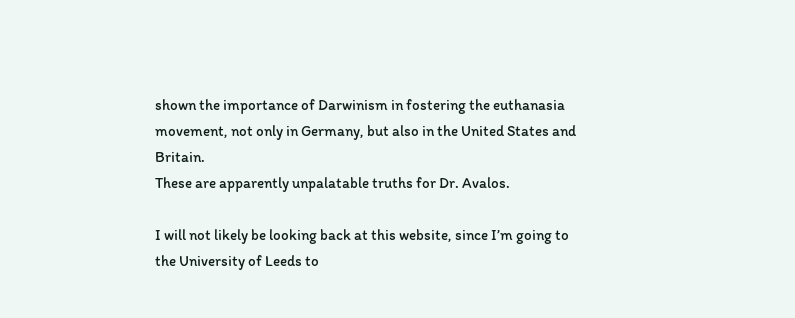shown the importance of Darwinism in fostering the euthanasia movement, not only in Germany, but also in the United States and Britain.
These are apparently unpalatable truths for Dr. Avalos.

I will not likely be looking back at this website, since I’m going to the University of Leeds to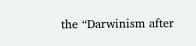the “Darwinism after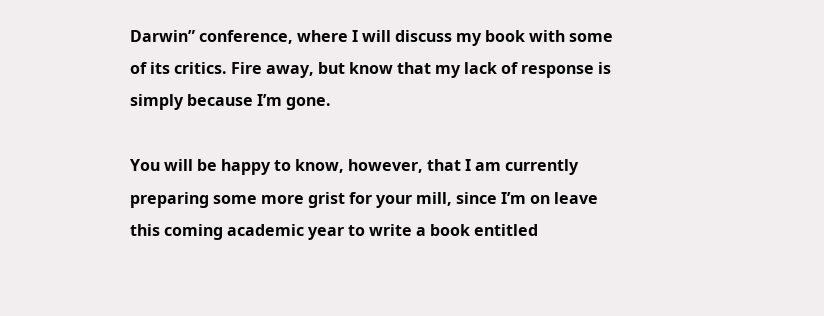Darwin” conference, where I will discuss my book with some of its critics. Fire away, but know that my lack of response is simply because I’m gone.

You will be happy to know, however, that I am currently preparing some more grist for your mill, since I’m on leave this coming academic year to write a book entitled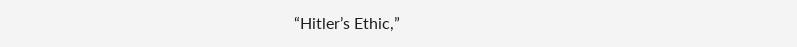“Hitler’s Ethic,”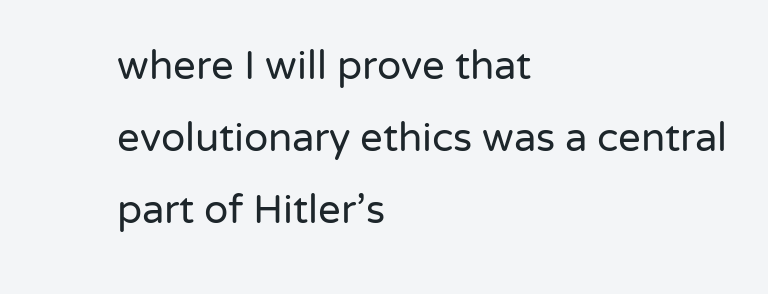where I will prove that evolutionary ethics was a central part of Hitler’s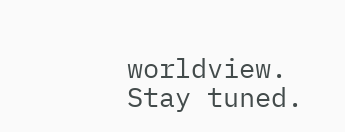worldview. Stay tuned.